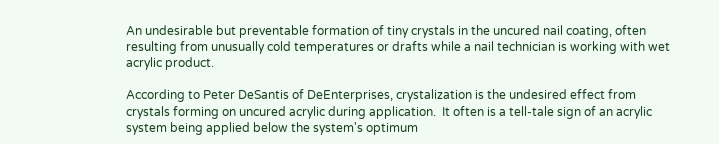An undesirable but preventable formation of tiny crystals in the uncured nail coating, often resulting from unusually cold temperatures or drafts while a nail technician is working with wet acrylic product.

According to Peter DeSantis of DeEnterprises, crystalization is the undesired effect from crystals forming on uncured acrylic during application.  It often is a tell-tale sign of an acrylic system being applied below the system's optimum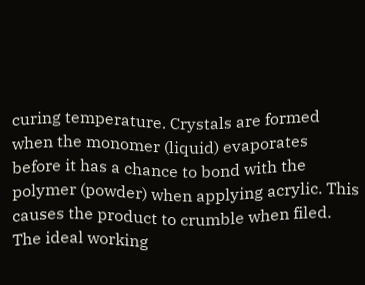curing temperature. Crystals are formed when the monomer (liquid) evaporates before it has a chance to bond with the polymer (powder) when applying acrylic. This causes the product to crumble when filed.  The ideal working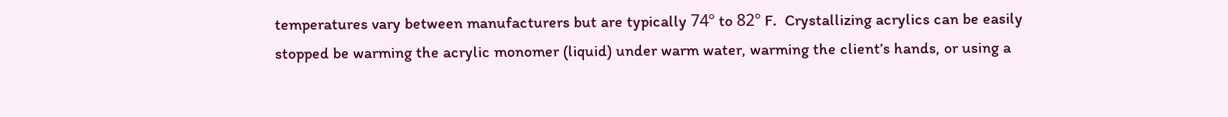temperatures vary between manufacturers but are typically 74º to 82º F.  Crystallizing acrylics can be easily stopped be warming the acrylic monomer (liquid) under warm water, warming the client’s hands, or using a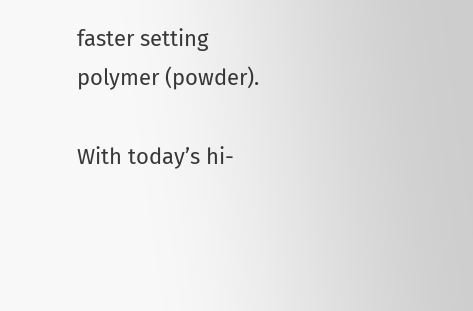faster setting polymer (powder).

With today’s hi-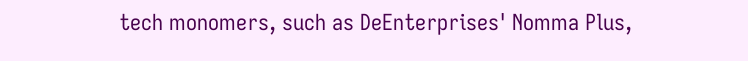tech monomers, such as DeEnterprises' Nomma Plus,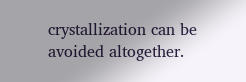crystallization can be avoided altogether.